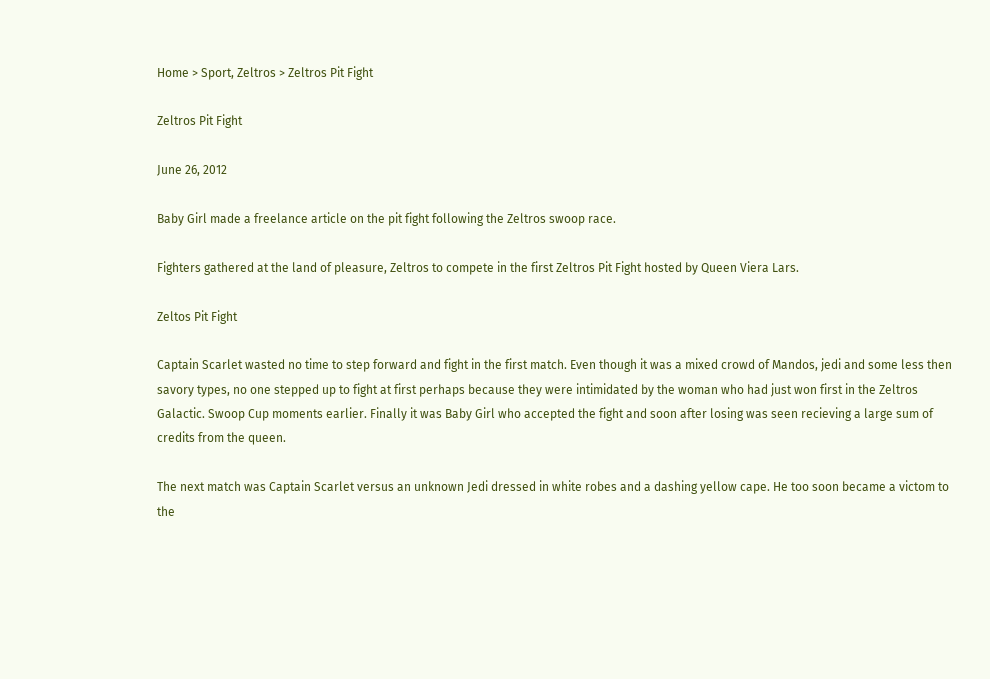Home > Sport, Zeltros > Zeltros Pit Fight

Zeltros Pit Fight

June 26, 2012

Baby Girl made a freelance article on the pit fight following the Zeltros swoop race.

Fighters gathered at the land of pleasure, Zeltros to compete in the first Zeltros Pit Fight hosted by Queen Viera Lars.

Zeltos Pit Fight

Captain Scarlet wasted no time to step forward and fight in the first match. Even though it was a mixed crowd of Mandos, jedi and some less then savory types, no one stepped up to fight at first perhaps because they were intimidated by the woman who had just won first in the Zeltros Galactic. Swoop Cup moments earlier. Finally it was Baby Girl who accepted the fight and soon after losing was seen recieving a large sum of credits from the queen.

The next match was Captain Scarlet versus an unknown Jedi dressed in white robes and a dashing yellow cape. He too soon became a victom to the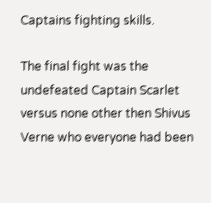Captains fighting skills.

The final fight was the undefeated Captain Scarlet versus none other then Shivus Verne who everyone had been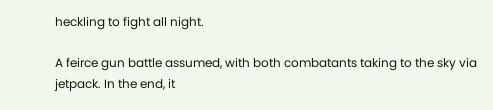heckling to fight all night.

A feirce gun battle assumed, with both combatants taking to the sky via jetpack. In the end, it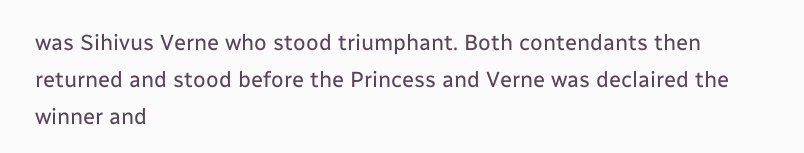was Sihivus Verne who stood triumphant. Both contendants then returned and stood before the Princess and Verne was declaired the winner and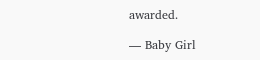awarded.

— Baby Girl